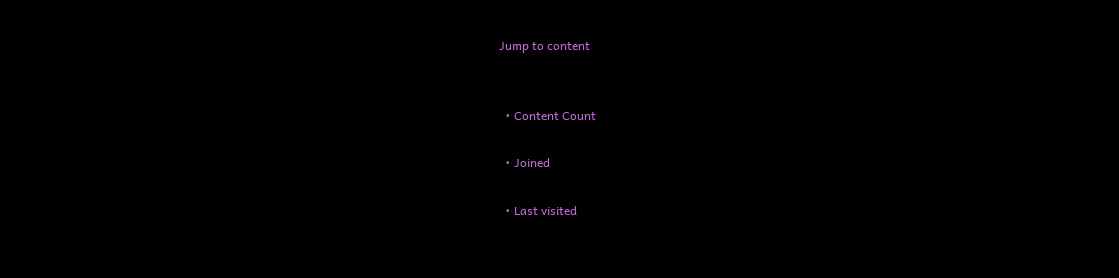Jump to content


  • Content Count

  • Joined

  • Last visited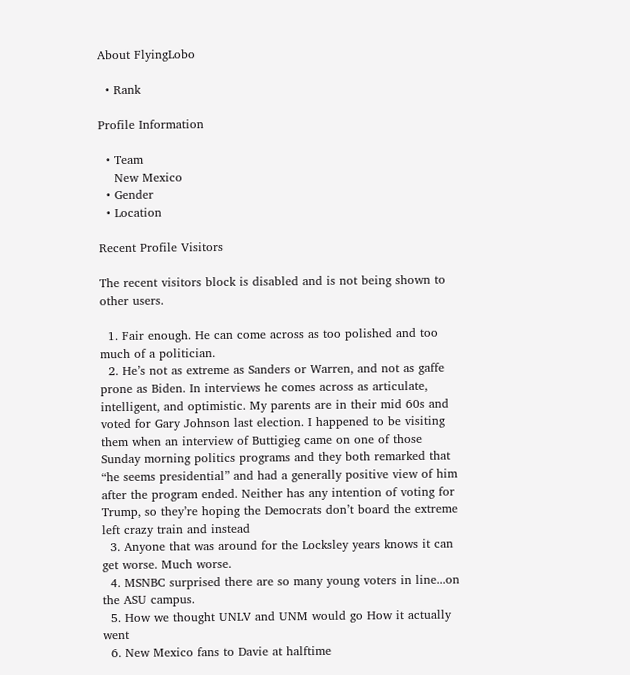About FlyingLobo

  • Rank

Profile Information

  • Team
    New Mexico
  • Gender
  • Location

Recent Profile Visitors

The recent visitors block is disabled and is not being shown to other users.

  1. Fair enough. He can come across as too polished and too much of a politician.
  2. He’s not as extreme as Sanders or Warren, and not as gaffe prone as Biden. In interviews he comes across as articulate, intelligent, and optimistic. My parents are in their mid 60s and voted for Gary Johnson last election. I happened to be visiting them when an interview of Buttigieg came on one of those Sunday morning politics programs and they both remarked that “he seems presidential” and had a generally positive view of him after the program ended. Neither has any intention of voting for Trump, so they’re hoping the Democrats don’t board the extreme left crazy train and instead
  3. Anyone that was around for the Locksley years knows it can get worse. Much worse.
  4. MSNBC surprised there are so many young voters in line...on the ASU campus.
  5. How we thought UNLV and UNM would go How it actually went
  6. New Mexico fans to Davie at halftime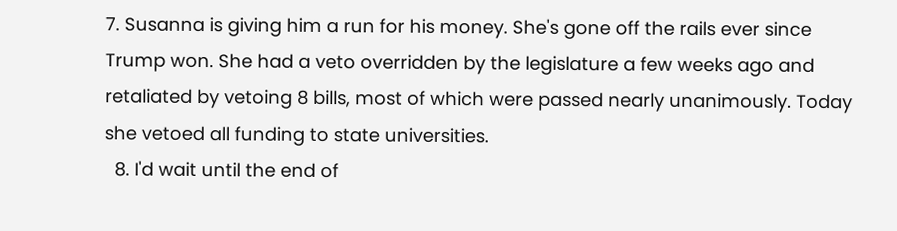7. Susanna is giving him a run for his money. She's gone off the rails ever since Trump won. She had a veto overridden by the legislature a few weeks ago and retaliated by vetoing 8 bills, most of which were passed nearly unanimously. Today she vetoed all funding to state universities.
  8. I'd wait until the end of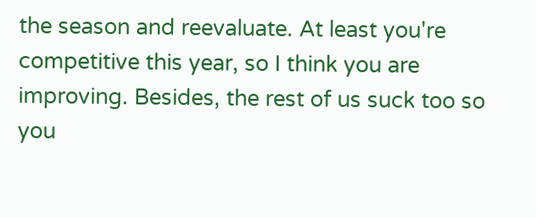the season and reevaluate. At least you're competitive this year, so I think you are improving. Besides, the rest of us suck too so you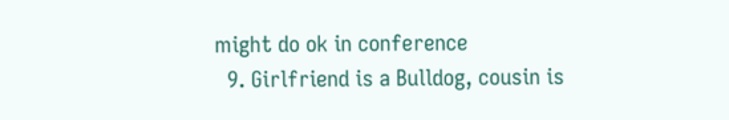might do ok in conference
  9. Girlfriend is a Bulldog, cousin is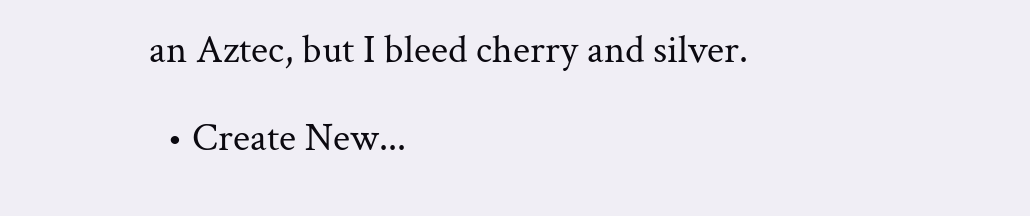an Aztec, but I bleed cherry and silver.

  • Create New...